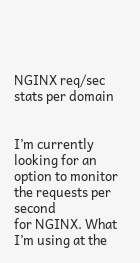NGINX req/sec stats per domain


I’m currently looking for an option to monitor the requests per second
for NGINX. What I’m using at the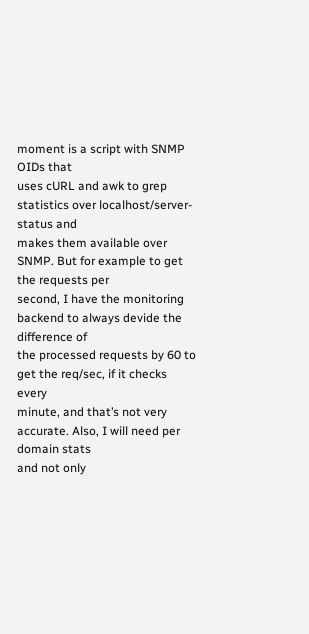moment is a script with SNMP OIDs that
uses cURL and awk to grep statistics over localhost/server-status and
makes them available over SNMP. But for example to get the requests per
second, I have the monitoring backend to always devide the difference of
the processed requests by 60 to get the req/sec, if it checks every
minute, and that’s not very accurate. Also, I will need per domain stats
and not only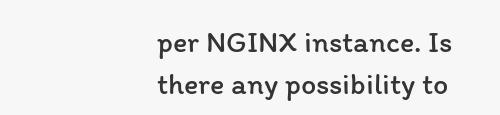per NGINX instance. Is there any possibility to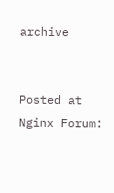archive


Posted at Nginx Forum: